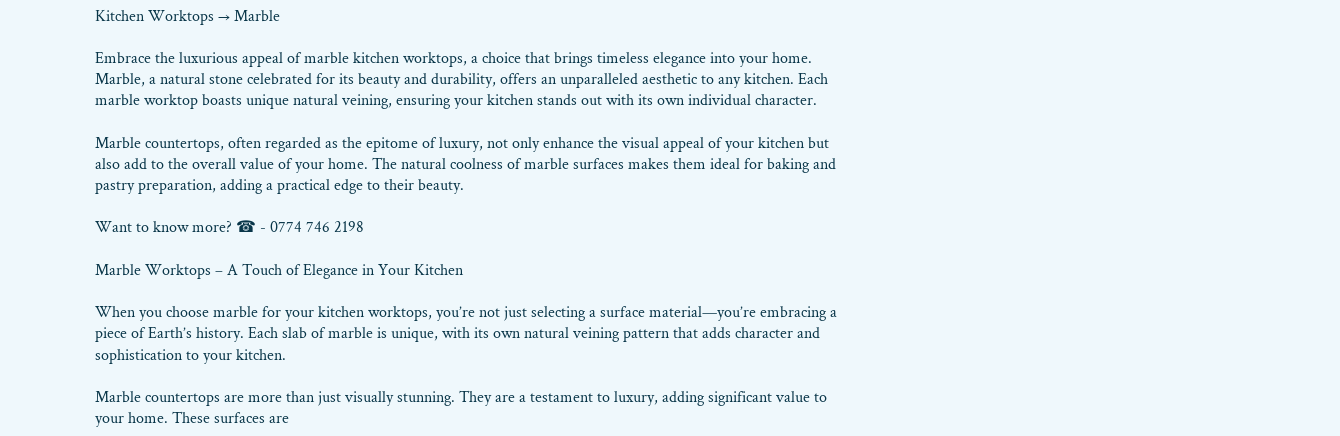Kitchen Worktops → Marble

Embrace the luxurious appeal of marble kitchen worktops, a choice that brings timeless elegance into your home. Marble, a natural stone celebrated for its beauty and durability, offers an unparalleled aesthetic to any kitchen. Each marble worktop boasts unique natural veining, ensuring your kitchen stands out with its own individual character.

Marble countertops, often regarded as the epitome of luxury, not only enhance the visual appeal of your kitchen but also add to the overall value of your home. The natural coolness of marble surfaces makes them ideal for baking and pastry preparation, adding a practical edge to their beauty.

Want to know more? ☎ - 0774 746 2198

Marble Worktops – A Touch of Elegance in Your Kitchen

When you choose marble for your kitchen worktops, you’re not just selecting a surface material—you’re embracing a piece of Earth’s history. Each slab of marble is unique, with its own natural veining pattern that adds character and sophistication to your kitchen.

Marble countertops are more than just visually stunning. They are a testament to luxury, adding significant value to your home. These surfaces are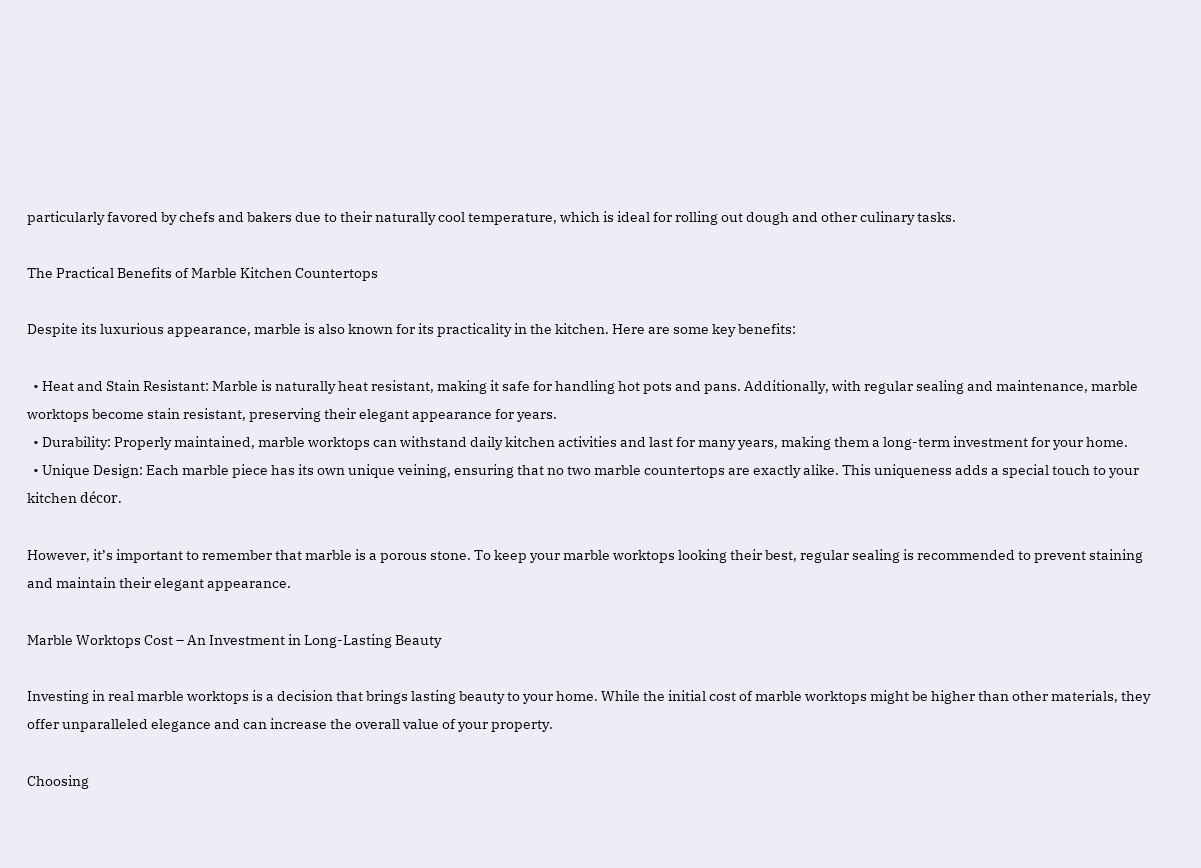particularly favored by chefs and bakers due to their naturally cool temperature, which is ideal for rolling out dough and other culinary tasks.

The Practical Benefits of Marble Kitchen Countertops

Despite its luxurious appearance, marble is also known for its practicality in the kitchen. Here are some key benefits:

  • Heat and Stain Resistant: Marble is naturally heat resistant, making it safe for handling hot pots and pans. Additionally, with regular sealing and maintenance, marble worktops become stain resistant, preserving their elegant appearance for years.
  • Durability: Properly maintained, marble worktops can withstand daily kitchen activities and last for many years, making them a long-term investment for your home.
  • Unique Design: Each marble piece has its own unique veining, ensuring that no two marble countertops are exactly alike. This uniqueness adds a special touch to your kitchen décor.

However, it’s important to remember that marble is a porous stone. To keep your marble worktops looking their best, regular sealing is recommended to prevent staining and maintain their elegant appearance.

Marble Worktops Cost – An Investment in Long-Lasting Beauty

Investing in real marble worktops is a decision that brings lasting beauty to your home. While the initial cost of marble worktops might be higher than other materials, they offer unparalleled elegance and can increase the overall value of your property.

Choosing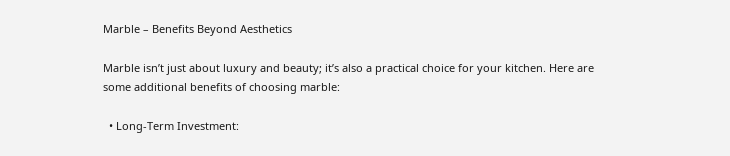Marble – Benefits Beyond Aesthetics

Marble isn’t just about luxury and beauty; it’s also a practical choice for your kitchen. Here are some additional benefits of choosing marble:

  • Long-Term Investment: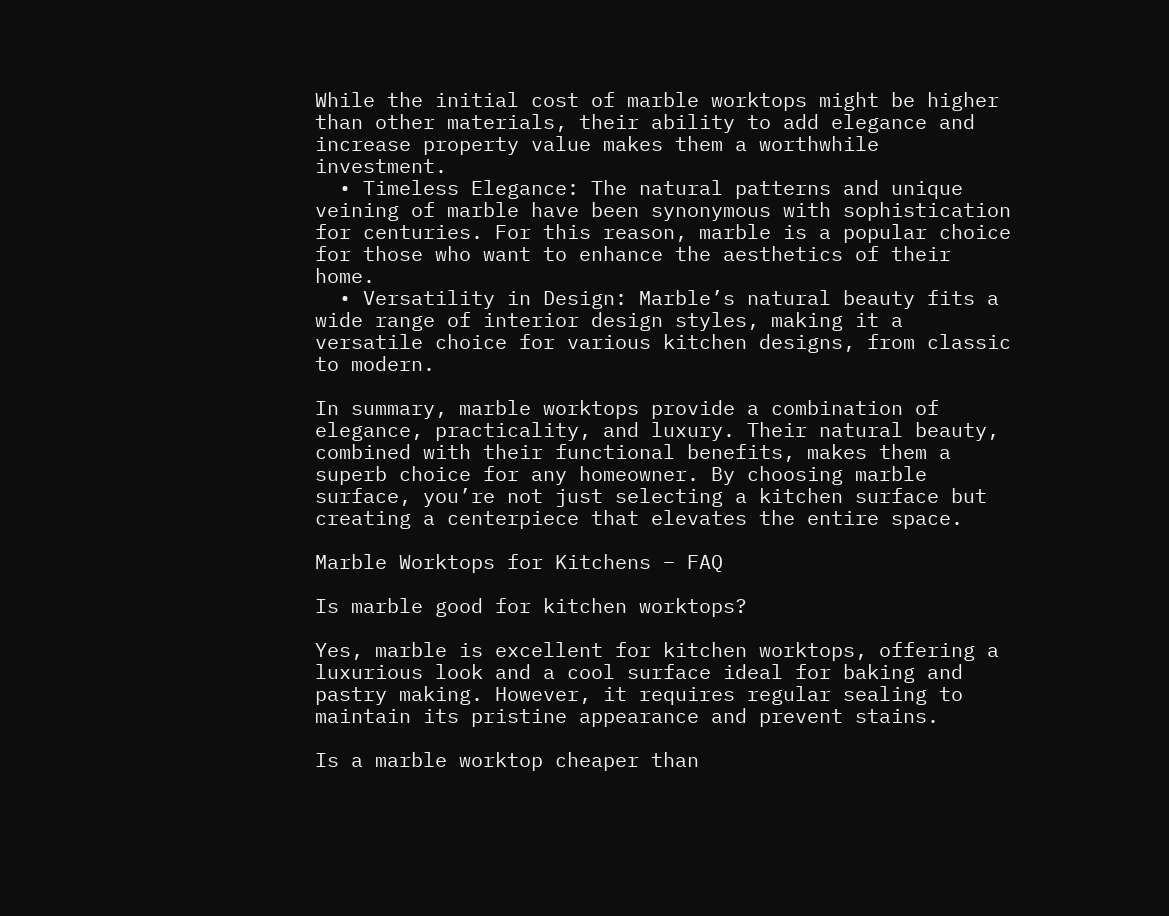While the initial cost of marble worktops might be higher than other materials, their ability to add elegance and increase property value makes them a worthwhile investment.
  • Timeless Elegance: The natural patterns and unique veining of marble have been synonymous with sophistication for centuries. For this reason, marble is a popular choice for those who want to enhance the aesthetics of their home.
  • Versatility in Design: Marble’s natural beauty fits a wide range of interior design styles, making it a versatile choice for various kitchen designs, from classic to modern.

In summary, marble worktops provide a combination of elegance, practicality, and luxury. Their natural beauty, combined with their functional benefits, makes them a superb choice for any homeowner. By choosing marble surface, you’re not just selecting a kitchen surface but creating a centerpiece that elevates the entire space.

Marble Worktops for Kitchens – FAQ

Is marble good for kitchen worktops?

Yes, marble is excellent for kitchen worktops, offering a luxurious look and a cool surface ideal for baking and pastry making. However, it requires regular sealing to maintain its pristine appearance and prevent stains.

Is a marble worktop cheaper than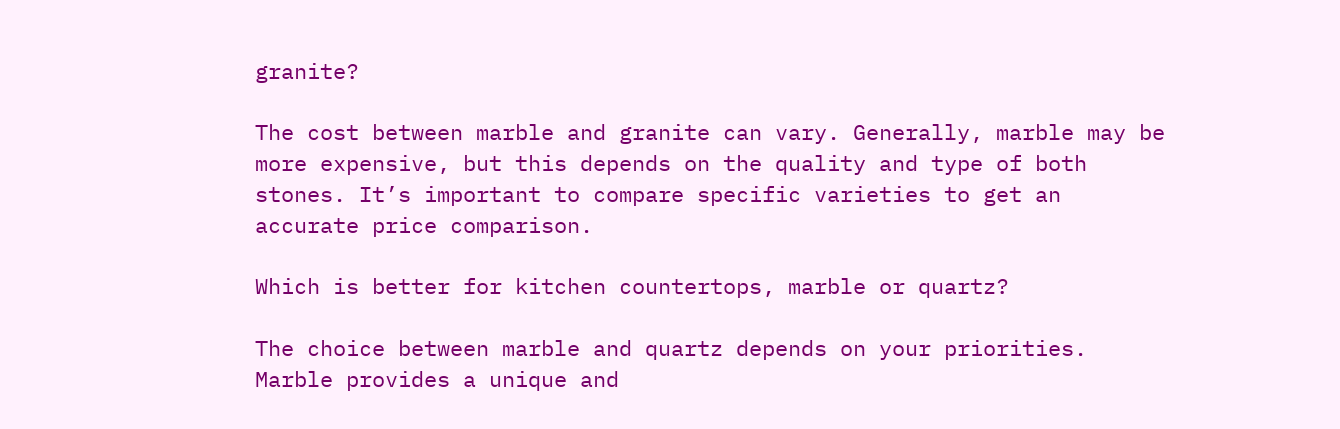granite?

The cost between marble and granite can vary. Generally, marble may be more expensive, but this depends on the quality and type of both stones. It’s important to compare specific varieties to get an accurate price comparison.

Which is better for kitchen countertops, marble or quartz?

The choice between marble and quartz depends on your priorities. Marble provides a unique and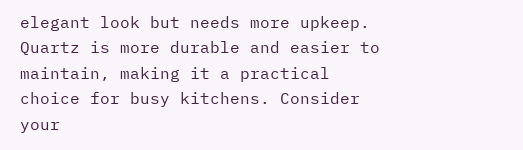elegant look but needs more upkeep. Quartz is more durable and easier to maintain, making it a practical choice for busy kitchens. Consider your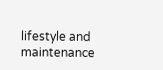lifestyle and maintenance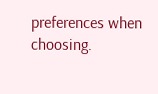preferences when choosing.